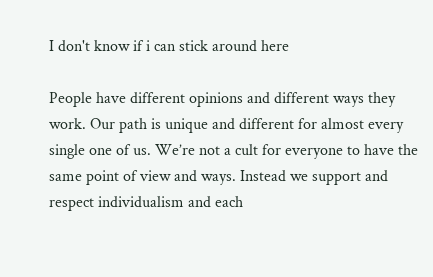I don't know if i can stick around here

People have different opinions and different ways they work. Our path is unique and different for almost every single one of us. We’re not a cult for everyone to have the same point of view and ways. Instead we support and respect individualism and each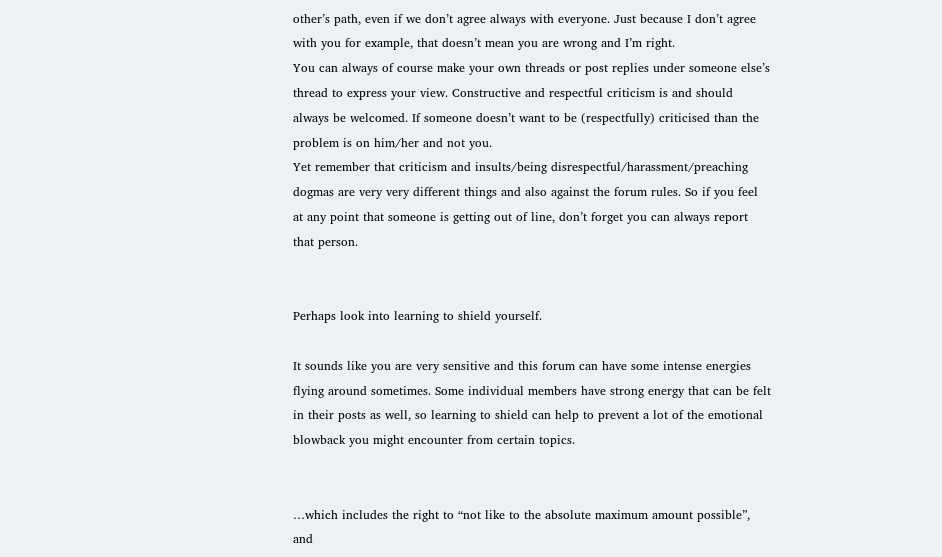other’s path, even if we don’t agree always with everyone. Just because I don’t agree with you for example, that doesn’t mean you are wrong and I’m right.
You can always of course make your own threads or post replies under someone else’s thread to express your view. Constructive and respectful criticism is and should always be welcomed. If someone doesn’t want to be (respectfully) criticised than the problem is on him/her and not you.
Yet remember that criticism and insults/being disrespectful/harassment/preaching dogmas are very very different things and also against the forum rules. So if you feel at any point that someone is getting out of line, don’t forget you can always report that person.


Perhaps look into learning to shield yourself.

It sounds like you are very sensitive and this forum can have some intense energies flying around sometimes. Some individual members have strong energy that can be felt in their posts as well, so learning to shield can help to prevent a lot of the emotional blowback you might encounter from certain topics.


…which includes the right to “not like to the absolute maximum amount possible”, and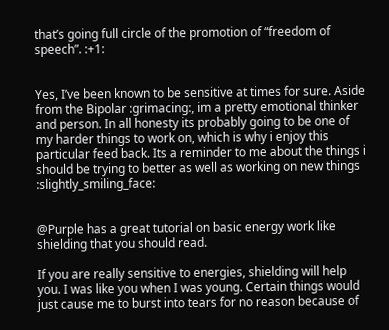that’s going full circle of the promotion of “freedom of speech”. :+1:


Yes, I’ve been known to be sensitive at times for sure. Aside from the Bipolar :grimacing:, im a pretty emotional thinker and person. In all honesty its probably going to be one of my harder things to work on, which is why i enjoy this particular feed back. Its a reminder to me about the things i should be trying to better as well as working on new things :slightly_smiling_face:


@Purple has a great tutorial on basic energy work like shielding that you should read.

If you are really sensitive to energies, shielding will help you. I was like you when I was young. Certain things would just cause me to burst into tears for no reason because of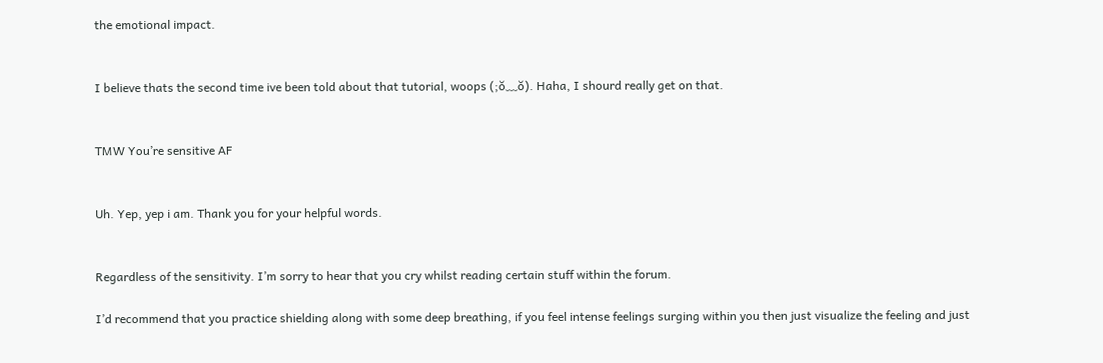the emotional impact.


I believe thats the second time ive been told about that tutorial, woops (;ŏ﹏ŏ). Haha, I shourd really get on that.


TMW You’re sensitive AF


Uh. Yep, yep i am. Thank you for your helpful words.


Regardless of the sensitivity. I’m sorry to hear that you cry whilst reading certain stuff within the forum.

I’d recommend that you practice shielding along with some deep breathing, if you feel intense feelings surging within you then just visualize the feeling and just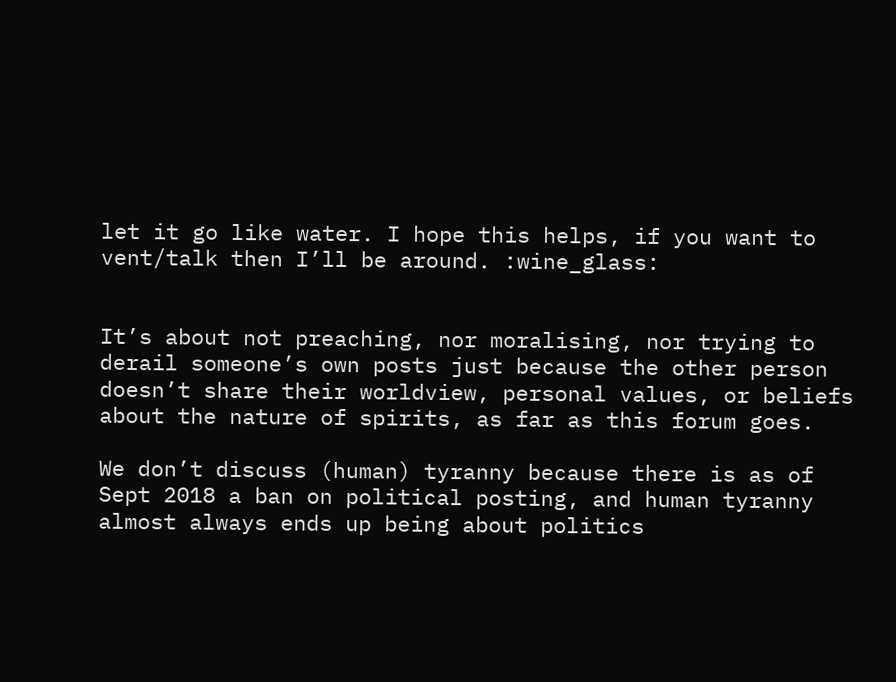let it go like water. I hope this helps, if you want to vent/talk then I’ll be around. :wine_glass:


It’s about not preaching, nor moralising, nor trying to derail someone’s own posts just because the other person doesn’t share their worldview, personal values, or beliefs about the nature of spirits, as far as this forum goes.

We don’t discuss (human) tyranny because there is as of Sept 2018 a ban on political posting, and human tyranny almost always ends up being about politics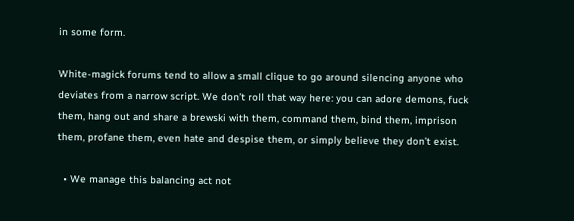in some form.

White-magick forums tend to allow a small clique to go around silencing anyone who deviates from a narrow script. We don’t roll that way here: you can adore demons, fuck them, hang out and share a brewski with them, command them, bind them, imprison them, profane them, even hate and despise them, or simply believe they don’t exist.

  • We manage this balancing act not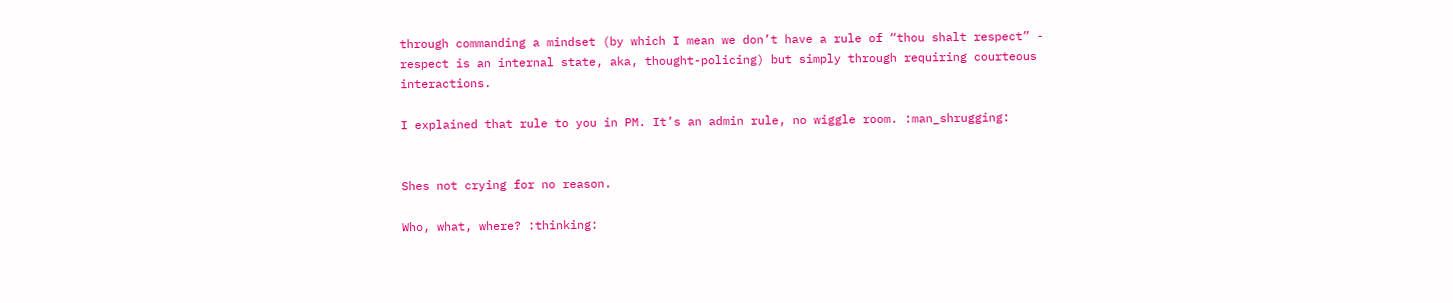through commanding a mindset (by which I mean we don’t have a rule of “thou shalt respect” - respect is an internal state, aka, thought-policing) but simply through requiring courteous interactions.

I explained that rule to you in PM. It’s an admin rule, no wiggle room. :man_shrugging:


Shes not crying for no reason.

Who, what, where? :thinking: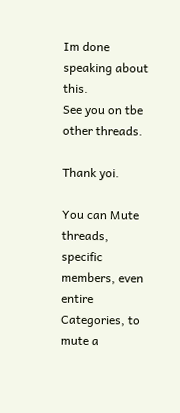Im done speaking about this.
See you on tbe other threads.

Thank yoi.

You can Mute threads, specific members, even entire Categories, to mute a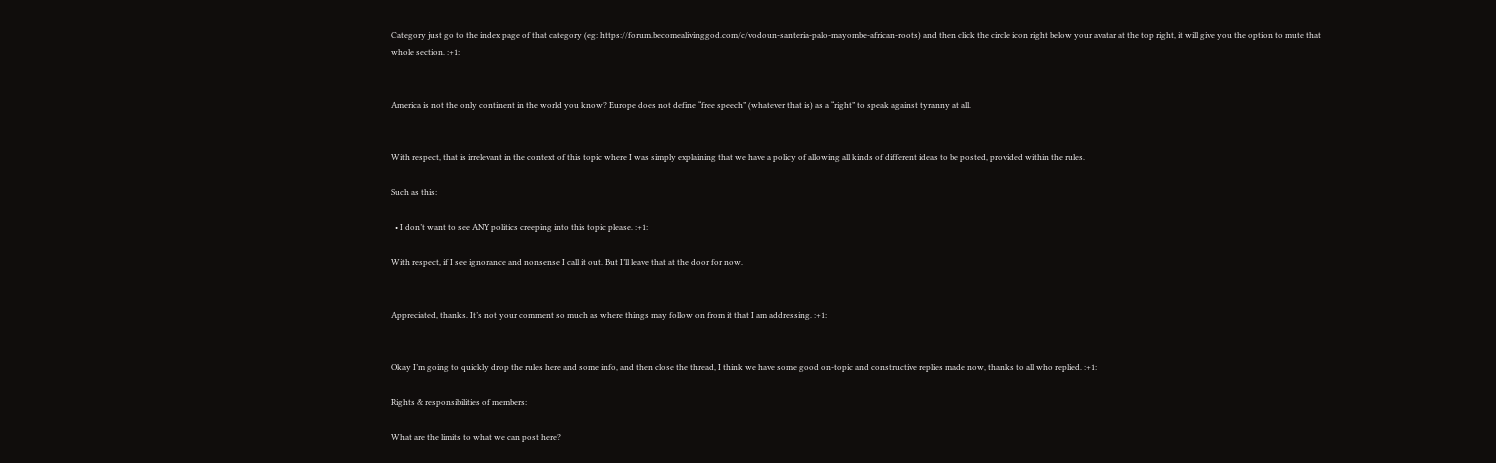Category just go to the index page of that category (eg: https://forum.becomealivinggod.com/c/vodoun-santeria-palo-mayombe-african-roots) and then click the circle icon right below your avatar at the top right, it will give you the option to mute that whole section. :+1:


America is not the only continent in the world you know? Europe does not define “free speech” (whatever that is) as a “right” to speak against tyranny at all.


With respect, that is irrelevant in the context of this topic where I was simply explaining that we have a policy of allowing all kinds of different ideas to be posted, provided within the rules.

Such as this:

  • I don’t want to see ANY politics creeping into this topic please. :+1:

With respect, if I see ignorance and nonsense I call it out. But I’ll leave that at the door for now.


Appreciated, thanks. It’s not your comment so much as where things may follow on from it that I am addressing. :+1:


Okay I’m going to quickly drop the rules here and some info, and then close the thread, I think we have some good on-topic and constructive replies made now, thanks to all who replied. :+1:

Rights & responsibilities of members:

What are the limits to what we can post here?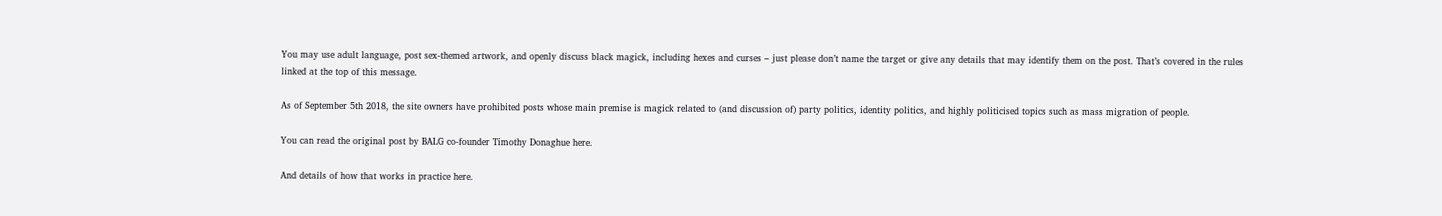You may use adult language, post sex-themed artwork, and openly discuss black magick, including hexes and curses – just please don’t name the target or give any details that may identify them on the post. That’s covered in the rules linked at the top of this message.

As of September 5th 2018, the site owners have prohibited posts whose main premise is magick related to (and discussion of) party politics, identity politics, and highly politicised topics such as mass migration of people.

You can read the original post by BALG co-founder Timothy Donaghue here.

And details of how that works in practice here.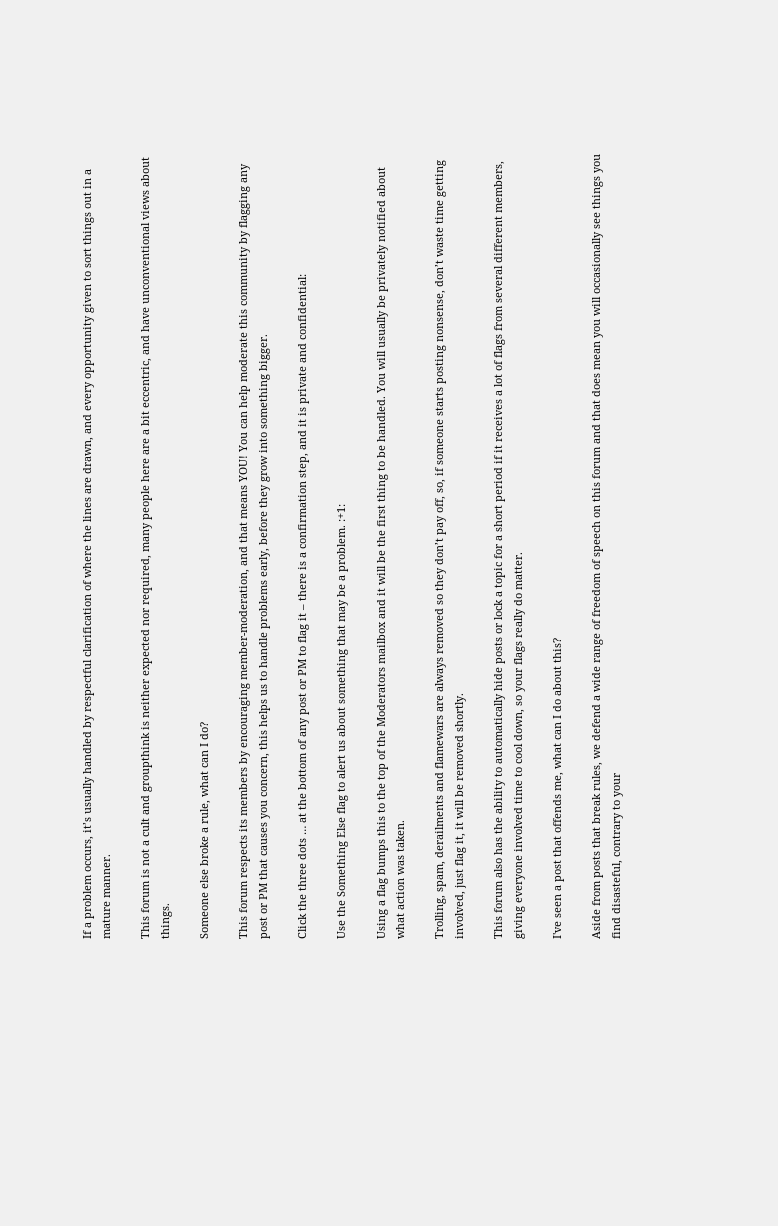If a problem occurs, it’s usually handled by respectful clarification of where the lines are drawn, and every opportunity given to sort things out in a mature manner.

This forum is not a cult and groupthink is neither expected nor required, many people here are a bit eccentric, and have unconventional views about things.

Someone else broke a rule, what can I do?

This forum respects its members by encouraging member-moderation, and that means YOU! You can help moderate this community by flagging any post or PM that causes you concern, this helps us to handle problems early, before they grow into something bigger.

Click the three dots … at the bottom of any post or PM to flag it – there is a confirmation step, and it is private and confidential:

Use the Something Else flag to alert us about something that may be a problem. :+1:

Using a flag bumps this to the top of the Moderators mailbox and it will be the first thing to be handled. You will usually be privately notified about what action was taken.

Trolling, spam, derailments and flamewars are always removed so they don’t pay off, so, if someone starts posting nonsense, don’t waste time getting involved, just flag it, it will be removed shortly.

This forum also has the ability to automatically hide posts or lock a topic for a short period if it receives a lot of flags from several different members, giving everyone involved time to cool down, so your flags really do matter.

I've seen a post that offends me, what can I do about this?

Aside from posts that break rules, we defend a wide range of freedom of speech on this forum and that does mean you will occasionally see things you find disasteful, contrary to your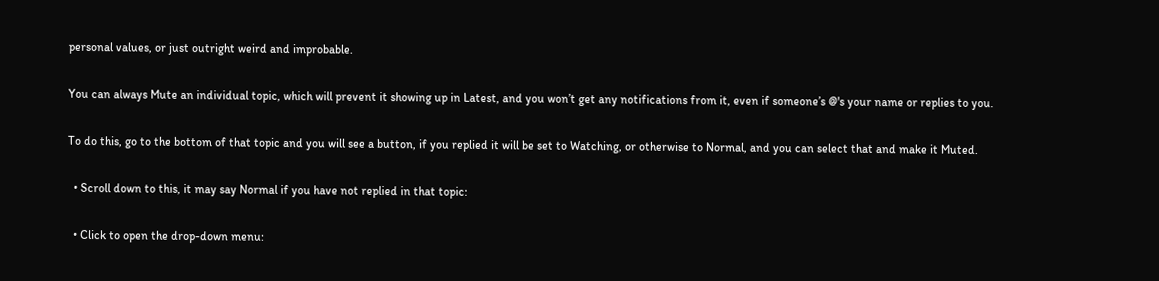personal values, or just outright weird and improbable.

You can always Mute an individual topic, which will prevent it showing up in Latest, and you won’t get any notifications from it, even if someone’s @'s your name or replies to you.

To do this, go to the bottom of that topic and you will see a button, if you replied it will be set to Watching, or otherwise to Normal, and you can select that and make it Muted.

  • Scroll down to this, it may say Normal if you have not replied in that topic:

  • Click to open the drop-down menu: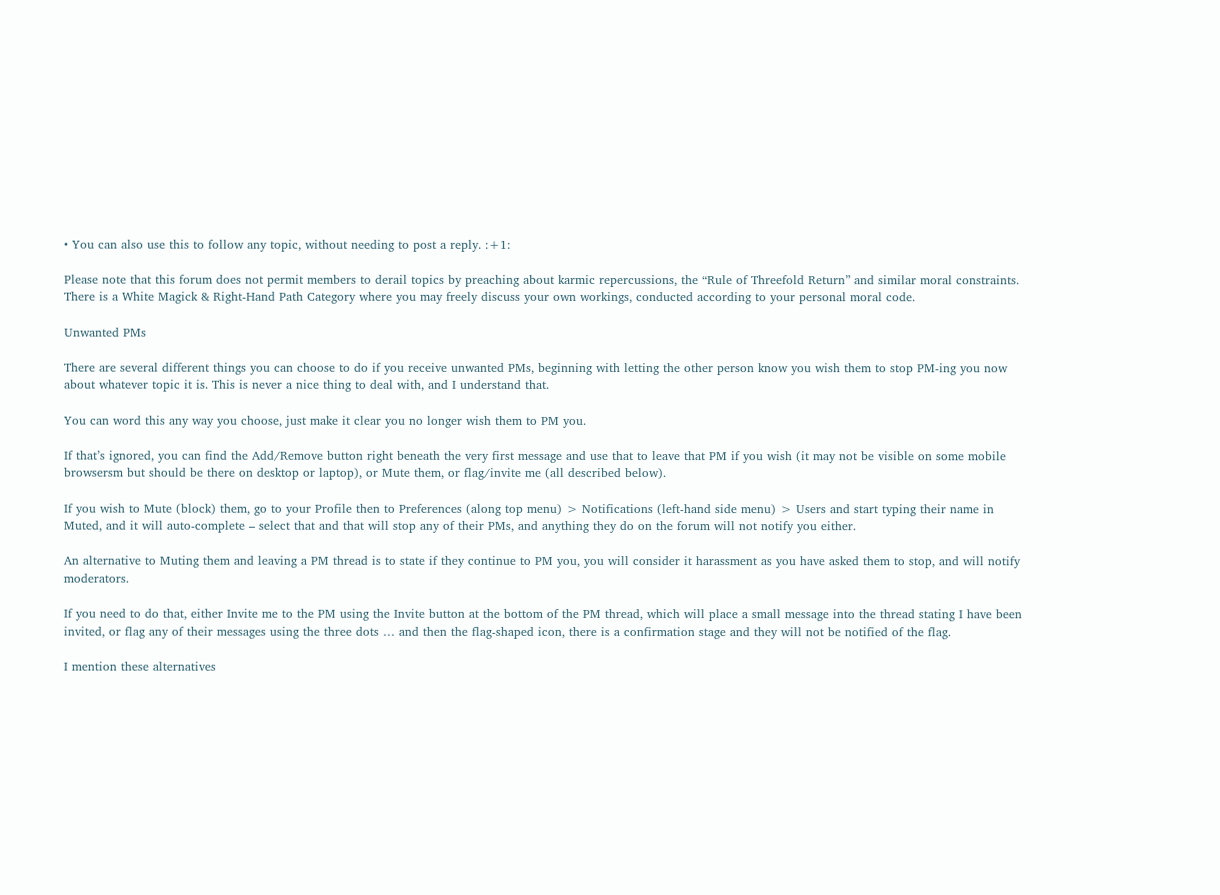• You can also use this to follow any topic, without needing to post a reply. :+1:

Please note that this forum does not permit members to derail topics by preaching about karmic repercussions, the “Rule of Threefold Return” and similar moral constraints. There is a White Magick & Right-Hand Path Category where you may freely discuss your own workings, conducted according to your personal moral code.

Unwanted PMs

There are several different things you can choose to do if you receive unwanted PMs, beginning with letting the other person know you wish them to stop PM-ing you now about whatever topic it is. This is never a nice thing to deal with, and I understand that.

You can word this any way you choose, just make it clear you no longer wish them to PM you.

If that’s ignored, you can find the Add/Remove button right beneath the very first message and use that to leave that PM if you wish (it may not be visible on some mobile browsersm but should be there on desktop or laptop), or Mute them, or flag/invite me (all described below).

If you wish to Mute (block) them, go to your Profile then to Preferences (along top menu) > Notifications (left-hand side menu) > Users and start typing their name in Muted, and it will auto-complete – select that and that will stop any of their PMs, and anything they do on the forum will not notify you either.

An alternative to Muting them and leaving a PM thread is to state if they continue to PM you, you will consider it harassment as you have asked them to stop, and will notify moderators.

If you need to do that, either Invite me to the PM using the Invite button at the bottom of the PM thread, which will place a small message into the thread stating I have been invited, or flag any of their messages using the three dots … and then the flag-shaped icon, there is a confirmation stage and they will not be notified of the flag.

I mention these alternatives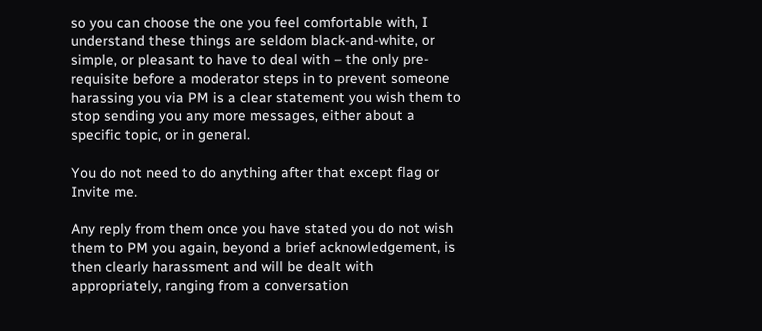so you can choose the one you feel comfortable with, I understand these things are seldom black-and-white, or simple, or pleasant to have to deal with – the only pre-requisite before a moderator steps in to prevent someone harassing you via PM is a clear statement you wish them to stop sending you any more messages, either about a specific topic, or in general.

You do not need to do anything after that except flag or Invite me.

Any reply from them once you have stated you do not wish them to PM you again, beyond a brief acknowledgement, is then clearly harassment and will be dealt with appropriately, ranging from a conversation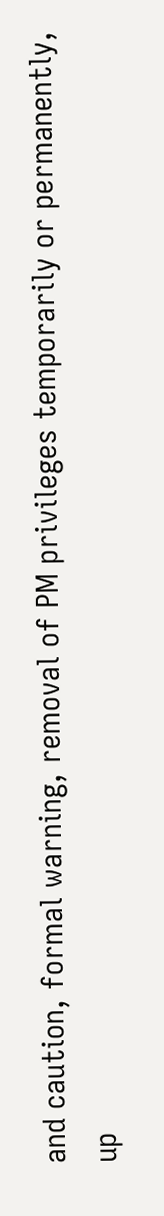and caution, formal warning, removal of PM privileges temporarily or permanently, up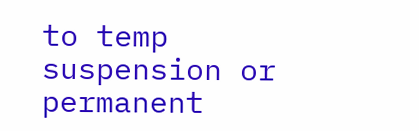to temp suspension or permanent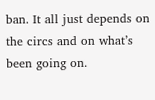ban. It all just depends on the circs and on what’s been going on.